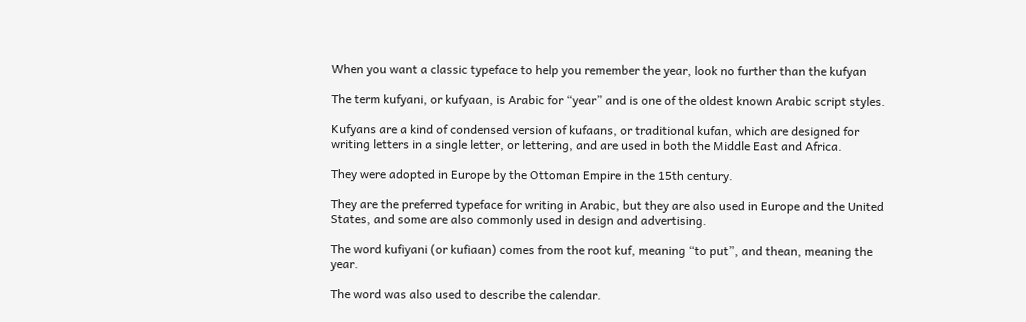When you want a classic typeface to help you remember the year, look no further than the kufyan

The term kufyani, or kufyaan, is Arabic for “year” and is one of the oldest known Arabic script styles.

Kufyans are a kind of condensed version of kufaans, or traditional kufan, which are designed for writing letters in a single letter, or lettering, and are used in both the Middle East and Africa.

They were adopted in Europe by the Ottoman Empire in the 15th century.

They are the preferred typeface for writing in Arabic, but they are also used in Europe and the United States, and some are also commonly used in design and advertising.

The word kufiyani (or kufiaan) comes from the root kuf, meaning “to put”, and thean, meaning the year.

The word was also used to describe the calendar.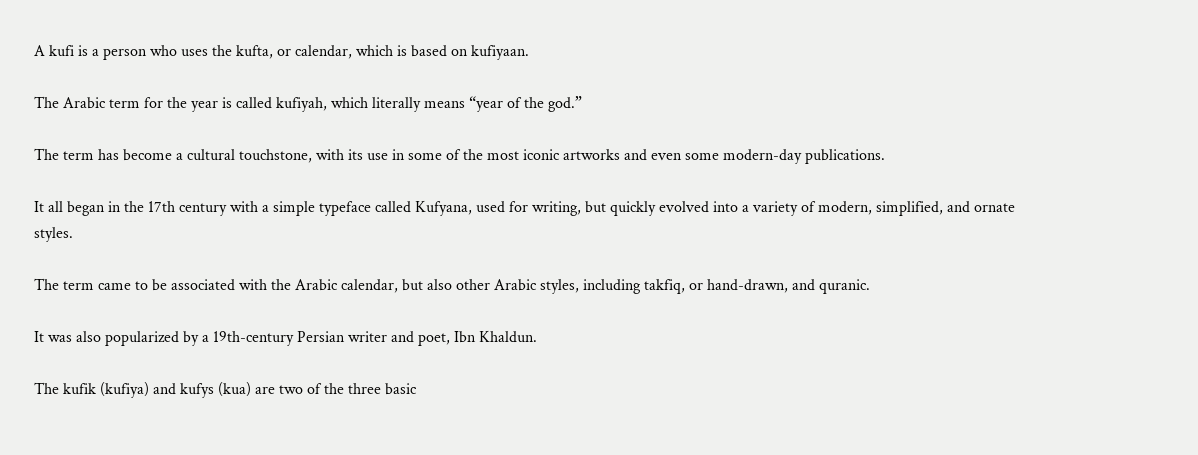A kufi is a person who uses the kufta, or calendar, which is based on kufiyaan.

The Arabic term for the year is called kufiyah, which literally means “year of the god.”

The term has become a cultural touchstone, with its use in some of the most iconic artworks and even some modern-day publications.

It all began in the 17th century with a simple typeface called Kufyana, used for writing, but quickly evolved into a variety of modern, simplified, and ornate styles.

The term came to be associated with the Arabic calendar, but also other Arabic styles, including takfiq, or hand-drawn, and quranic.

It was also popularized by a 19th-century Persian writer and poet, Ibn Khaldun.

The kufik (kufiya) and kufys (kua) are two of the three basic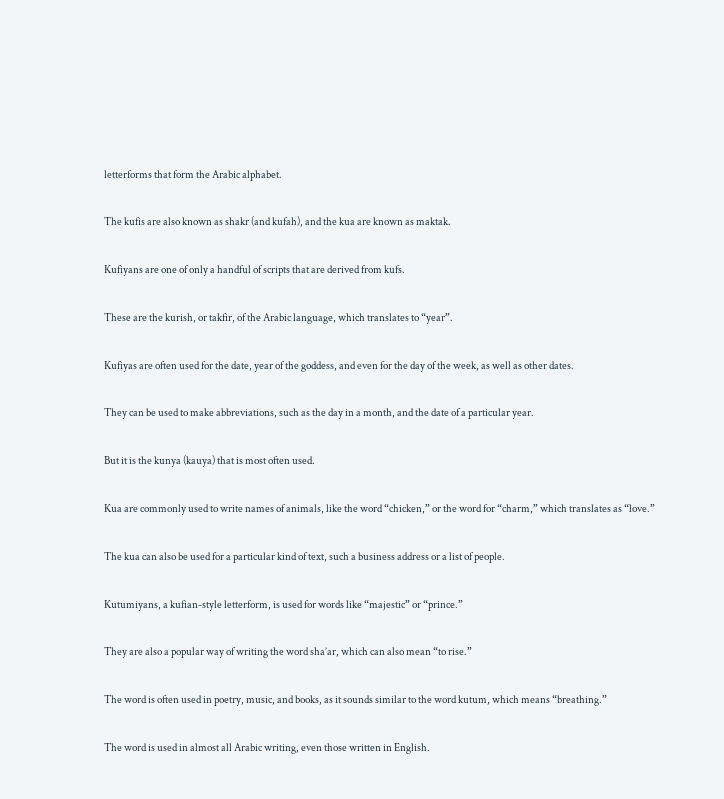letterforms that form the Arabic alphabet.

The kufis are also known as shakr (and kufah), and the kua are known as maktak.

Kufiyans are one of only a handful of scripts that are derived from kufs.

These are the kurish, or takfir, of the Arabic language, which translates to “year”.

Kufiyas are often used for the date, year of the goddess, and even for the day of the week, as well as other dates.

They can be used to make abbreviations, such as the day in a month, and the date of a particular year.

But it is the kunya (kauya) that is most often used.

Kua are commonly used to write names of animals, like the word “chicken,” or the word for “charm,” which translates as “love.”

The kua can also be used for a particular kind of text, such a business address or a list of people.

Kutumiyans, a kufian-style letterform, is used for words like “majestic” or “prince.”

They are also a popular way of writing the word sha’ar, which can also mean “to rise.”

The word is often used in poetry, music, and books, as it sounds similar to the word kutum, which means “breathing.”

The word is used in almost all Arabic writing, even those written in English.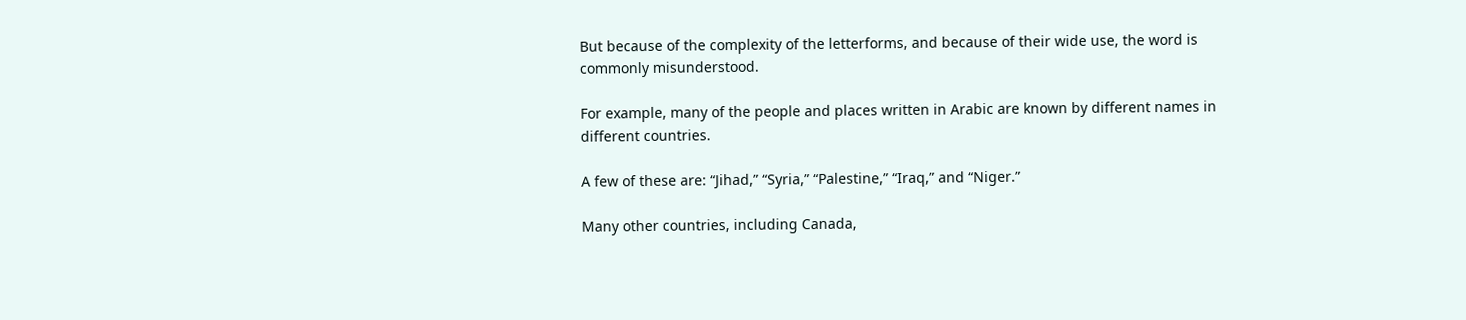But because of the complexity of the letterforms, and because of their wide use, the word is commonly misunderstood.

For example, many of the people and places written in Arabic are known by different names in different countries.

A few of these are: “Jihad,” “Syria,” “Palestine,” “Iraq,” and “Niger.”

Many other countries, including Canada,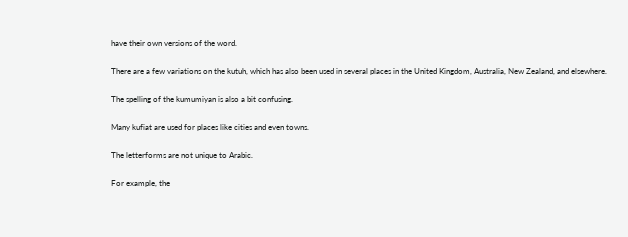have their own versions of the word.

There are a few variations on the kutuh, which has also been used in several places in the United Kingdom, Australia, New Zealand, and elsewhere.

The spelling of the kumumiyan is also a bit confusing.

Many kufiat are used for places like cities and even towns.

The letterforms are not unique to Arabic.

For example, the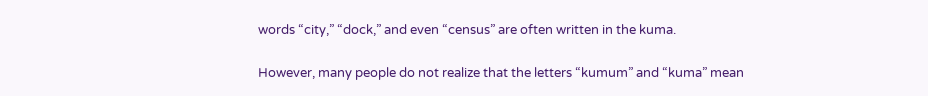words “city,” “dock,” and even “census” are often written in the kuma.

However, many people do not realize that the letters “kumum” and “kuma” mean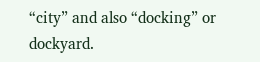“city” and also “docking” or dockyard.